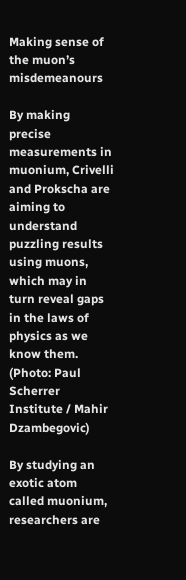Making sense of the muon’s misdemeanours

By making precise measurements in muonium, Crivelli and Prokscha are aiming to understand puzzling results using muons, which may in turn reveal gaps in the laws of physics as we know them. (Photo: Paul Scherrer Institute / Mahir Dzambegovic)

By studying an exotic atom called muonium, researchers are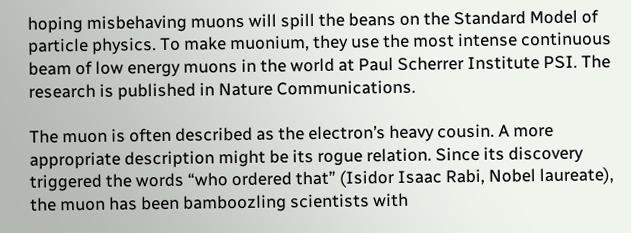hoping misbehaving muons will spill the beans on the Standard Model of particle physics. To make muonium, they use the most intense continuous beam of low energy muons in the world at Paul Scherrer Institute PSI. The research is published in Nature Communications.

The muon is often described as the electron’s heavy cousin. A more appropriate description might be its rogue relation. Since its discovery triggered the words “who ordered that” (Isidor Isaac Rabi, Nobel laureate), the muon has been bamboozling scientists with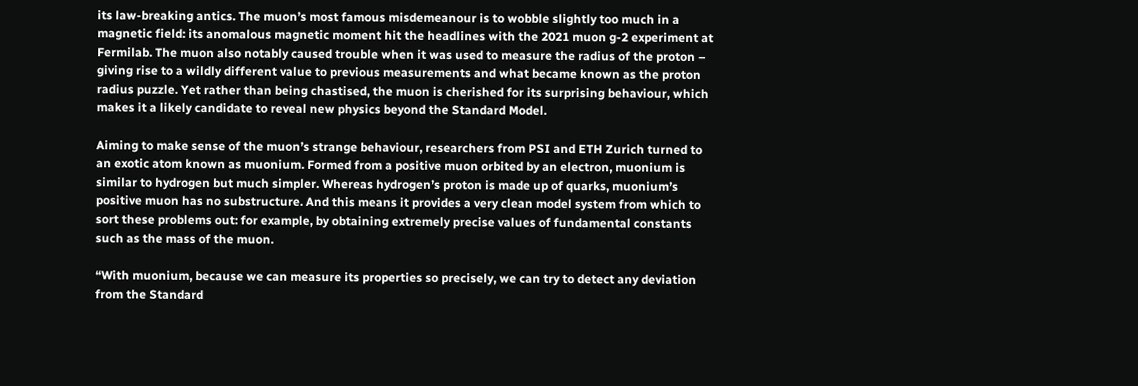its law-breaking antics. The muon’s most famous misdemeanour is to wobble slightly too much in a magnetic field: its anomalous magnetic moment hit the headlines with the 2021 muon g-2 experiment at Fermilab. The muon also notably caused trouble when it was used to measure the radius of the proton – giving rise to a wildly different value to previous measurements and what became known as the proton radius puzzle. Yet rather than being chastised, the muon is cherished for its surprising behaviour, which makes it a likely candidate to reveal new physics beyond the Standard Model.

Aiming to make sense of the muon’s strange behaviour, researchers from PSI and ETH Zurich turned to an exotic atom known as muonium. Formed from a positive muon orbited by an electron, muonium is similar to hydrogen but much simpler. Whereas hydrogen’s proton is made up of quarks, muonium’s positive muon has no substructure. And this means it provides a very clean model system from which to sort these problems out: for example, by obtaining extremely precise values of fundamental constants such as the mass of the muon.

“With muonium, because we can measure its properties so precisely, we can try to detect any deviation from the Standard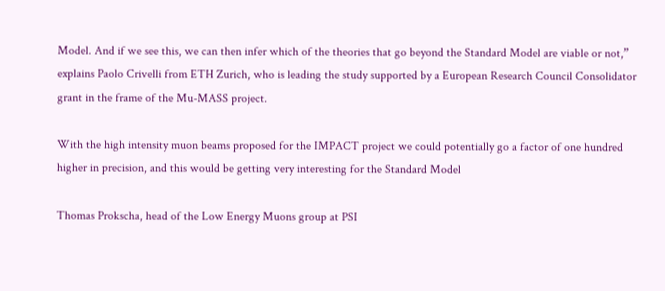Model. And if we see this, we can then infer which of the theories that go beyond the Standard Model are viable or not,” explains Paolo Crivelli from ETH Zurich, who is leading the study supported by a European Research Council Consolidator grant in the frame of the Mu-MASS project.

With the high intensity muon beams proposed for the IMPACT project we could potentially go a factor of one hundred higher in precision, and this would be getting very interesting for the Standard Model

Thomas Prokscha, head of the Low Energy Muons group at PSI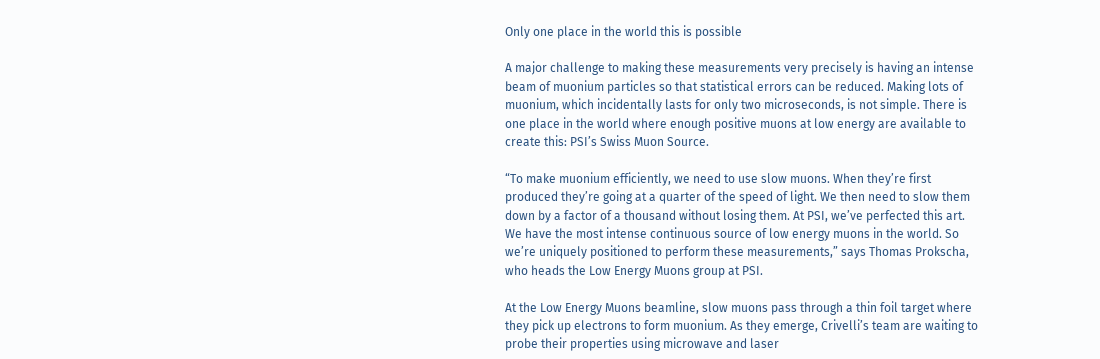Only one place in the world this is possible

A major challenge to making these measurements very precisely is having an intense beam of muonium particles so that statistical errors can be reduced. Making lots of muonium, which incidentally lasts for only two microseconds, is not simple. There is one place in the world where enough positive muons at low energy are available to create this: PSI’s Swiss Muon Source.

“To make muonium efficiently, we need to use slow muons. When they’re first produced they’re going at a quarter of the speed of light. We then need to slow them down by a factor of a thousand without losing them. At PSI, we’ve perfected this art. We have the most intense continuous source of low energy muons in the world. So we’re uniquely positioned to perform these measurements,” says Thomas Prokscha, who heads the Low Energy Muons group at PSI.

At the Low Energy Muons beamline, slow muons pass through a thin foil target where they pick up electrons to form muonium. As they emerge, Crivelli’s team are waiting to probe their properties using microwave and laser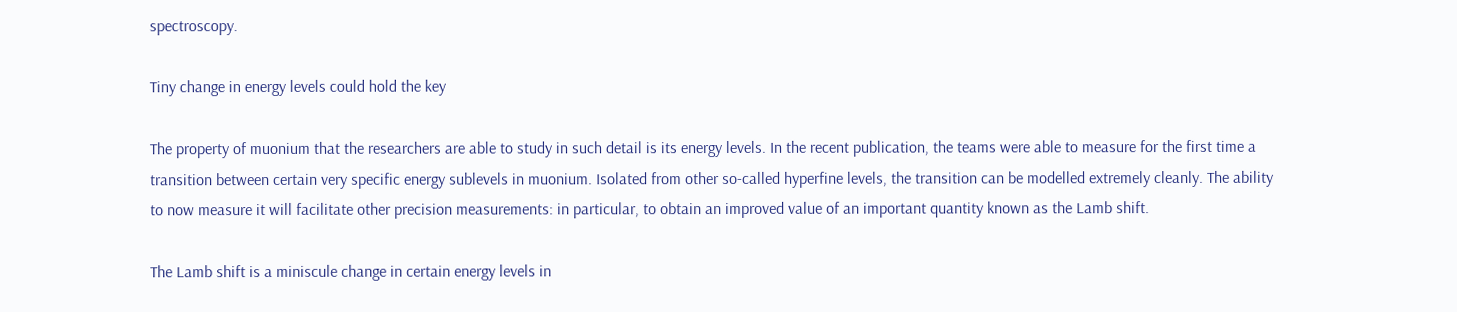spectroscopy.

Tiny change in energy levels could hold the key

The property of muonium that the researchers are able to study in such detail is its energy levels. In the recent publication, the teams were able to measure for the first time a transition between certain very specific energy sublevels in muonium. Isolated from other so-called hyperfine levels, the transition can be modelled extremely cleanly. The ability to now measure it will facilitate other precision measurements: in particular, to obtain an improved value of an important quantity known as the Lamb shift.

The Lamb shift is a miniscule change in certain energy levels in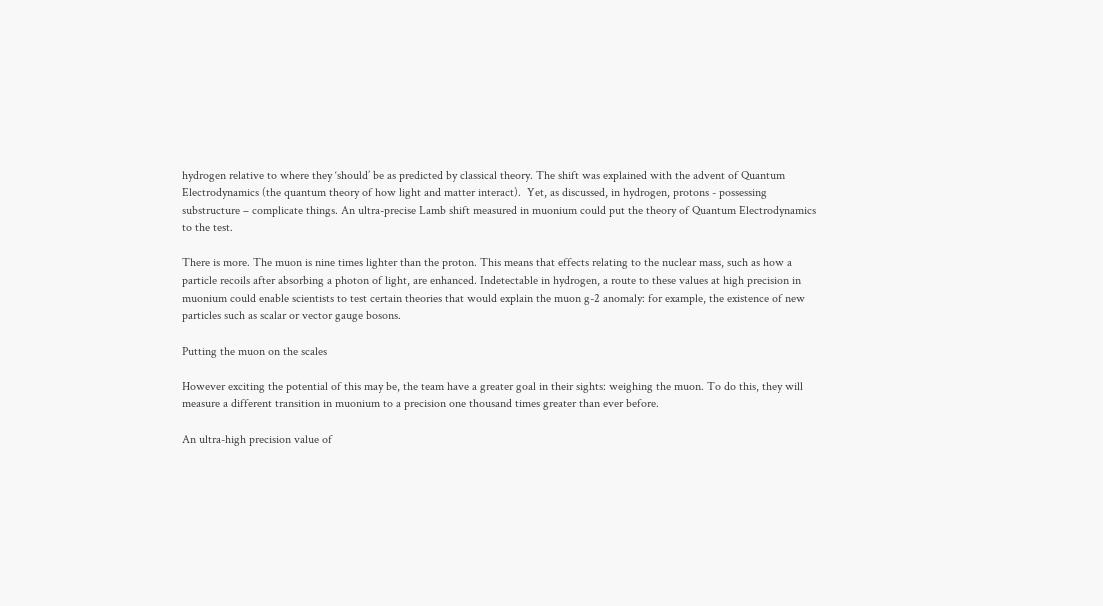hydrogen relative to where they ‘should’ be as predicted by classical theory. The shift was explained with the advent of Quantum Electrodynamics (the quantum theory of how light and matter interact).  Yet, as discussed, in hydrogen, protons - possessing substructure – complicate things. An ultra-precise Lamb shift measured in muonium could put the theory of Quantum Electrodynamics to the test.

There is more. The muon is nine times lighter than the proton. This means that effects relating to the nuclear mass, such as how a particle recoils after absorbing a photon of light, are enhanced. Indetectable in hydrogen, a route to these values at high precision in muonium could enable scientists to test certain theories that would explain the muon g-2 anomaly: for example, the existence of new particles such as scalar or vector gauge bosons.

Putting the muon on the scales

However exciting the potential of this may be, the team have a greater goal in their sights: weighing the muon. To do this, they will measure a different transition in muonium to a precision one thousand times greater than ever before.

An ultra-high precision value of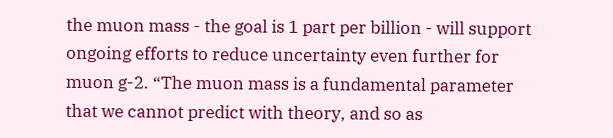the muon mass - the goal is 1 part per billion - will support ongoing efforts to reduce uncertainty even further for muon g-2. “The muon mass is a fundamental parameter that we cannot predict with theory, and so as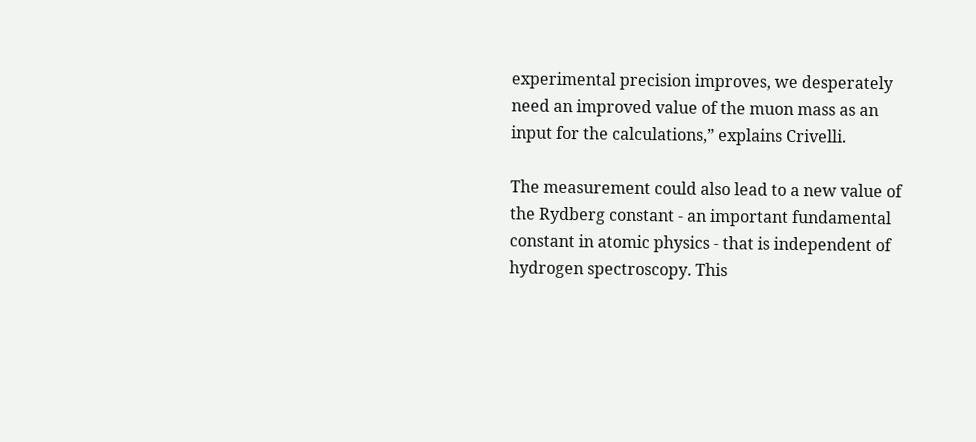experimental precision improves, we desperately need an improved value of the muon mass as an input for the calculations,” explains Crivelli.

The measurement could also lead to a new value of the Rydberg constant - an important fundamental constant in atomic physics - that is independent of hydrogen spectroscopy. This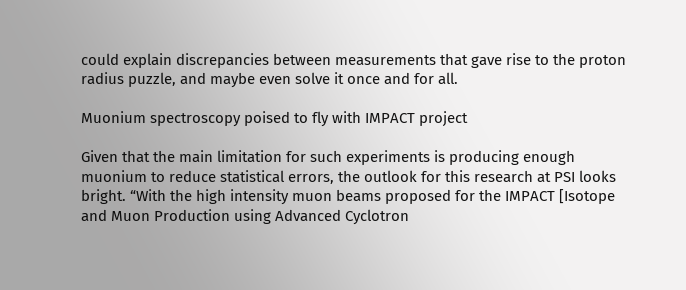could explain discrepancies between measurements that gave rise to the proton radius puzzle, and maybe even solve it once and for all.

Muonium spectroscopy poised to fly with IMPACT project

Given that the main limitation for such experiments is producing enough muonium to reduce statistical errors, the outlook for this research at PSI looks bright. “With the high intensity muon beams proposed for the IMPACT [Isotope and Muon Production using Advanced Cyclotron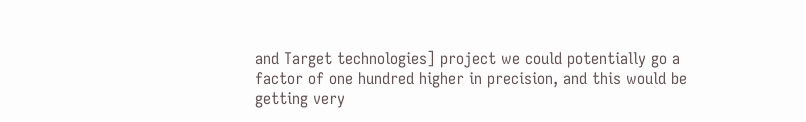and Target technologies] project we could potentially go a factor of one hundred higher in precision, and this would be getting very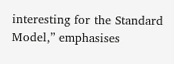interesting for the Standard Model,” emphasises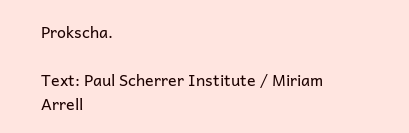Prokscha.

Text: Paul Scherrer Institute / Miriam Arrell